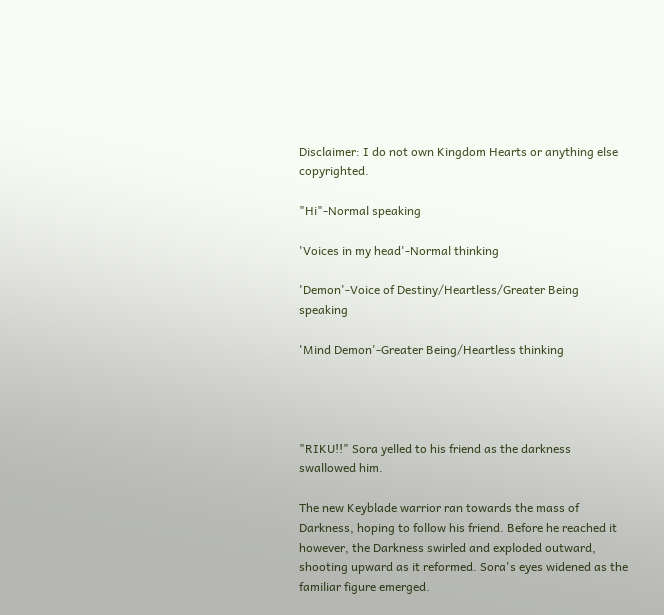Disclaimer: I do not own Kingdom Hearts or anything else copyrighted.

"Hi"-Normal speaking

'Voices in my head'-Normal thinking

'Demon'-Voice of Destiny/Heartless/Greater Being speaking

'Mind Demon'-Greater Being/Heartless thinking




"RIKU!!" Sora yelled to his friend as the darkness swallowed him.

The new Keyblade warrior ran towards the mass of Darkness, hoping to follow his friend. Before he reached it however, the Darkness swirled and exploded outward, shooting upward as it reformed. Sora's eyes widened as the familiar figure emerged.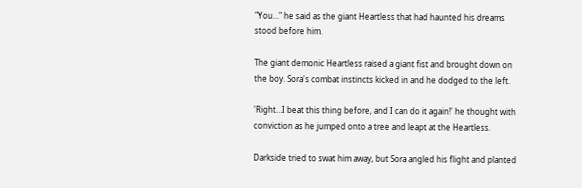"You…" he said as the giant Heartless that had haunted his dreams stood before him.

The giant demonic Heartless raised a giant fist and brought down on the boy. Sora's combat instincts kicked in and he dodged to the left.

'Right…I beat this thing before, and I can do it again!' he thought with conviction as he jumped onto a tree and leapt at the Heartless.

Darkside tried to swat him away, but Sora angled his flight and planted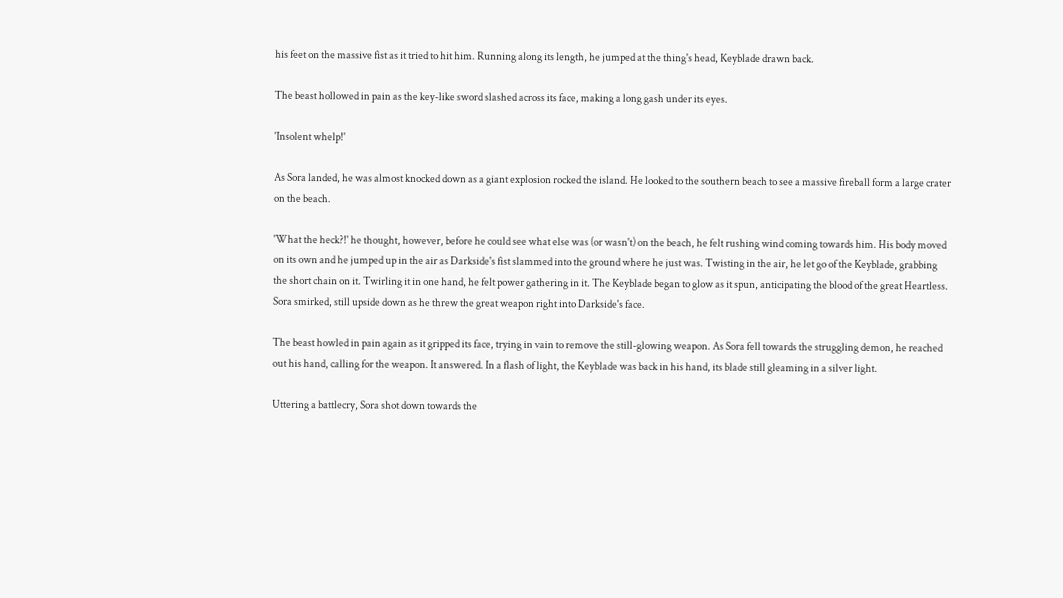his feet on the massive fist as it tried to hit him. Running along its length, he jumped at the thing's head, Keyblade drawn back.

The beast hollowed in pain as the key-like sword slashed across its face, making a long gash under its eyes.

'Insolent whelp!'

As Sora landed, he was almost knocked down as a giant explosion rocked the island. He looked to the southern beach to see a massive fireball form a large crater on the beach.

'What the heck?!' he thought, however, before he could see what else was (or wasn't) on the beach, he felt rushing wind coming towards him. His body moved on its own and he jumped up in the air as Darkside's fist slammed into the ground where he just was. Twisting in the air, he let go of the Keyblade, grabbing the short chain on it. Twirling it in one hand, he felt power gathering in it. The Keyblade began to glow as it spun, anticipating the blood of the great Heartless. Sora smirked, still upside down as he threw the great weapon right into Darkside's face.

The beast howled in pain again as it gripped its face, trying in vain to remove the still-glowing weapon. As Sora fell towards the struggling demon, he reached out his hand, calling for the weapon. It answered. In a flash of light, the Keyblade was back in his hand, its blade still gleaming in a silver light.

Uttering a battlecry, Sora shot down towards the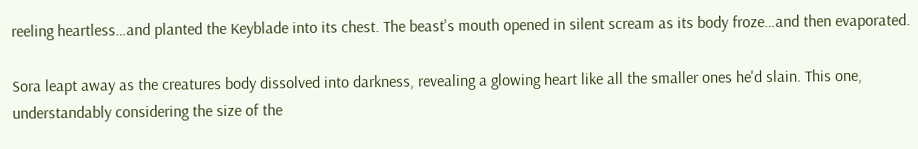reeling heartless…and planted the Keyblade into its chest. The beast's mouth opened in silent scream as its body froze…and then evaporated.

Sora leapt away as the creatures body dissolved into darkness, revealing a glowing heart like all the smaller ones he'd slain. This one, understandably considering the size of the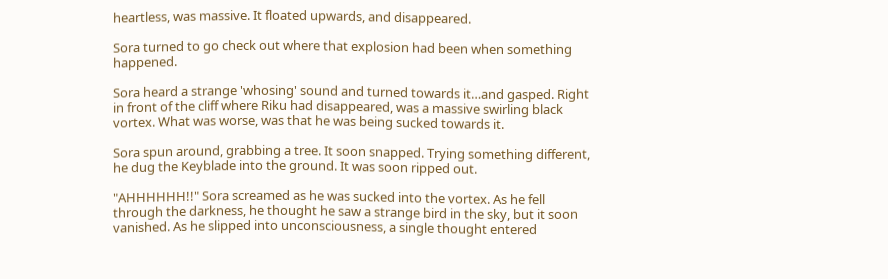heartless, was massive. It floated upwards, and disappeared.

Sora turned to go check out where that explosion had been when something happened.

Sora heard a strange 'whosing' sound and turned towards it…and gasped. Right in front of the cliff where Riku had disappeared, was a massive swirling black vortex. What was worse, was that he was being sucked towards it.

Sora spun around, grabbing a tree. It soon snapped. Trying something different, he dug the Keyblade into the ground. It was soon ripped out.

"AHHHHHH!!" Sora screamed as he was sucked into the vortex. As he fell through the darkness, he thought he saw a strange bird in the sky, but it soon vanished. As he slipped into unconsciousness, a single thought entered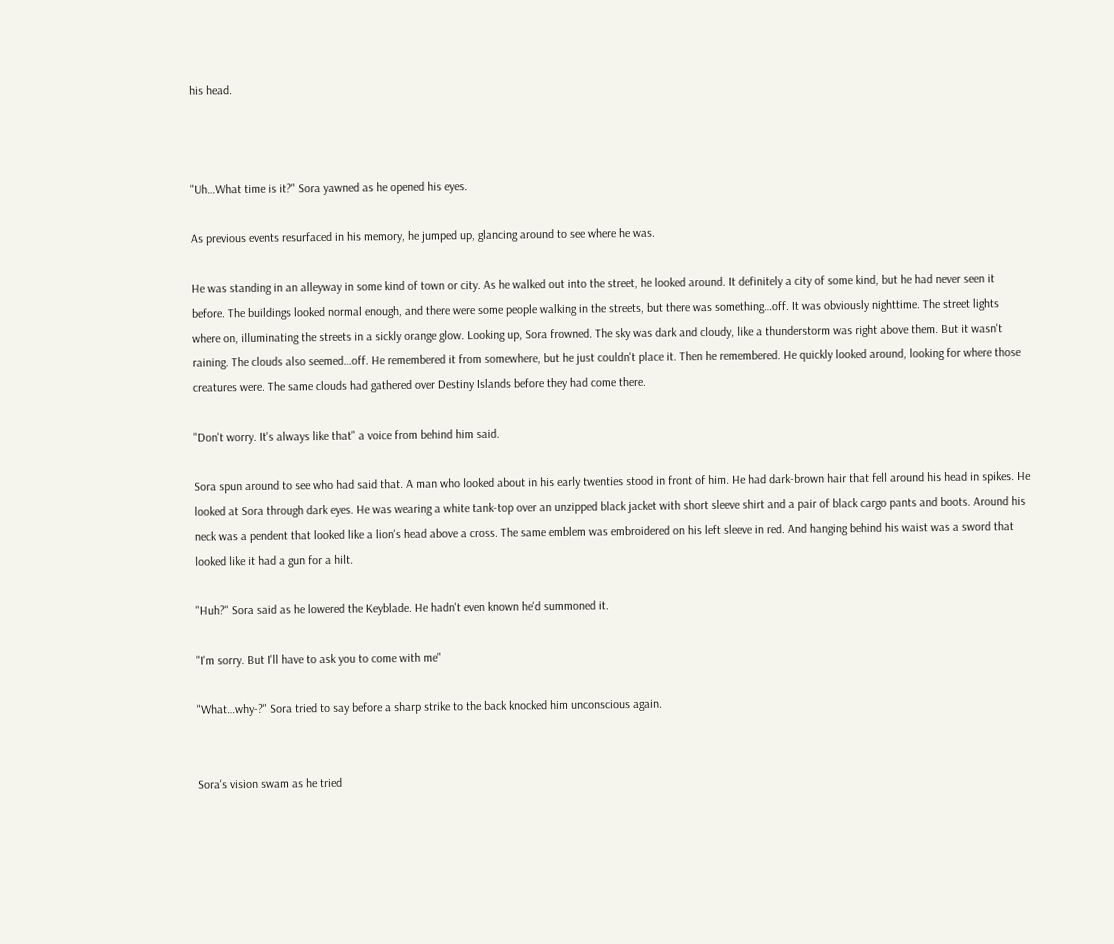his head.



"Uh…What time is it?" Sora yawned as he opened his eyes.

As previous events resurfaced in his memory, he jumped up, glancing around to see where he was.

He was standing in an alleyway in some kind of town or city. As he walked out into the street, he looked around. It definitely a city of some kind, but he had never seen it before. The buildings looked normal enough, and there were some people walking in the streets, but there was something…off. It was obviously nighttime. The street lights where on, illuminating the streets in a sickly orange glow. Looking up, Sora frowned. The sky was dark and cloudy, like a thunderstorm was right above them. But it wasn't raining. The clouds also seemed…off. He remembered it from somewhere, but he just couldn't place it. Then he remembered. He quickly looked around, looking for where those creatures were. The same clouds had gathered over Destiny Islands before they had come there.

"Don't worry. It's always like that" a voice from behind him said.

Sora spun around to see who had said that. A man who looked about in his early twenties stood in front of him. He had dark-brown hair that fell around his head in spikes. He looked at Sora through dark eyes. He was wearing a white tank-top over an unzipped black jacket with short sleeve shirt and a pair of black cargo pants and boots. Around his neck was a pendent that looked like a lion's head above a cross. The same emblem was embroidered on his left sleeve in red. And hanging behind his waist was a sword that looked like it had a gun for a hilt.

"Huh?" Sora said as he lowered the Keyblade. He hadn't even known he'd summoned it.

"I'm sorry. But I'll have to ask you to come with me"

"What…why-?" Sora tried to say before a sharp strike to the back knocked him unconscious again.


Sora's vision swam as he tried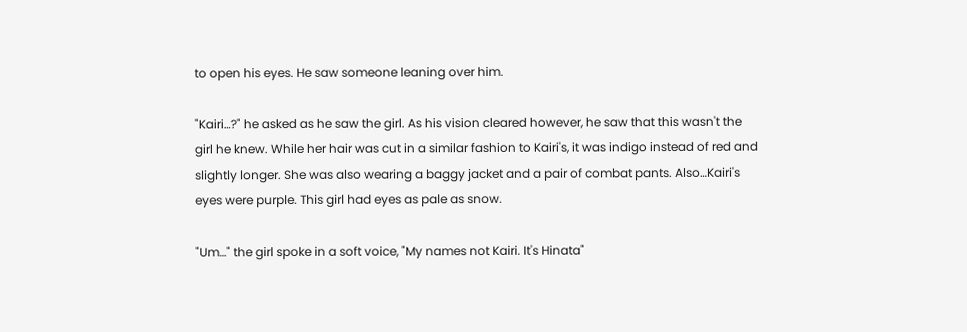to open his eyes. He saw someone leaning over him.

"Kairi…?" he asked as he saw the girl. As his vision cleared however, he saw that this wasn't the girl he knew. While her hair was cut in a similar fashion to Kairi's, it was indigo instead of red and slightly longer. She was also wearing a baggy jacket and a pair of combat pants. Also…Kairi's eyes were purple. This girl had eyes as pale as snow.

"Um…" the girl spoke in a soft voice, "My names not Kairi. It's Hinata"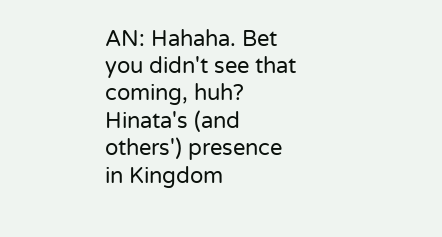AN: Hahaha. Bet you didn't see that coming, huh? Hinata's (and others') presence in Kingdom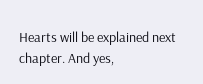Hearts will be explained next chapter. And yes,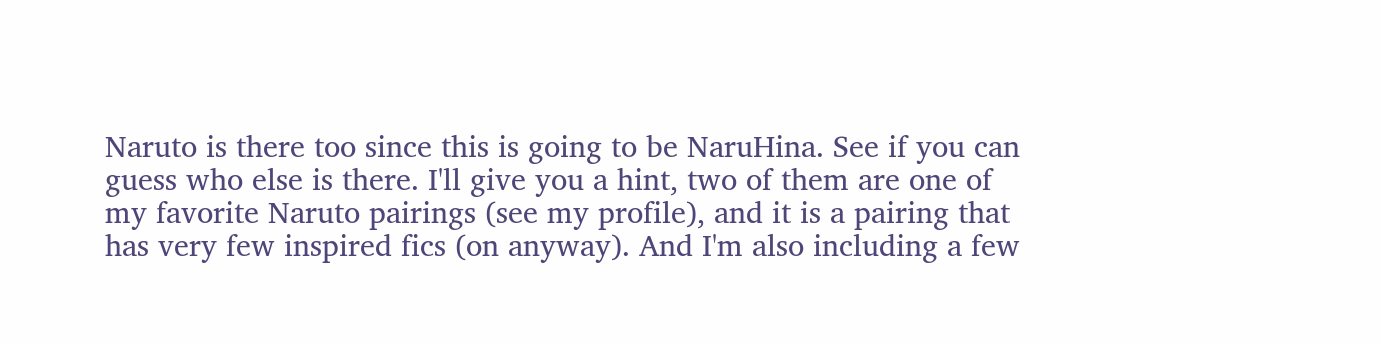Naruto is there too since this is going to be NaruHina. See if you can guess who else is there. I'll give you a hint, two of them are one of my favorite Naruto pairings (see my profile), and it is a pairing that has very few inspired fics (on anyway). And I'm also including a few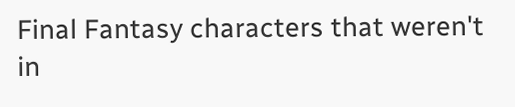Final Fantasy characters that weren't in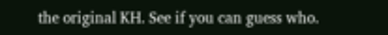the original KH. See if you can guess who.